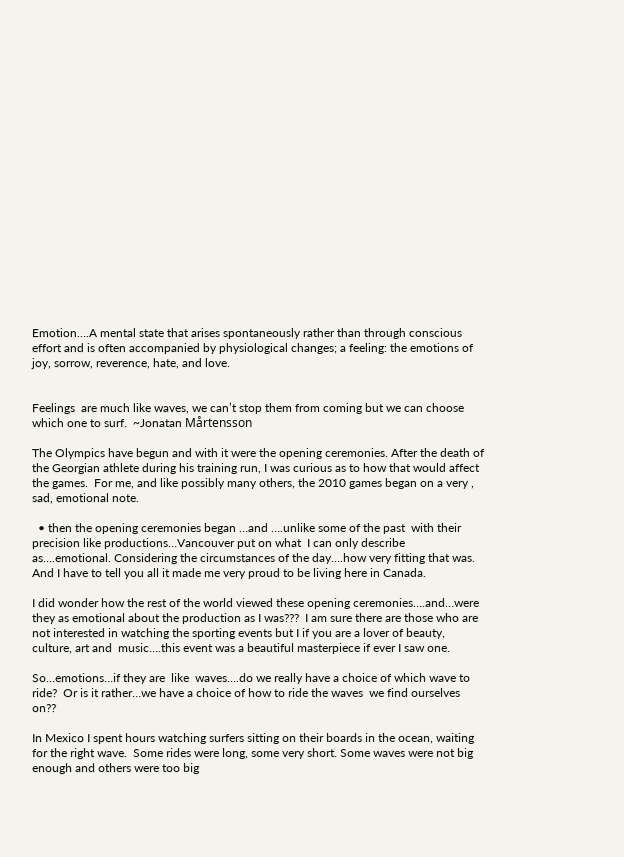Emotion….A mental state that arises spontaneously rather than through conscious effort and is often accompanied by physiological changes; a feeling: the emotions of joy, sorrow, reverence, hate, and love.


Feelings  are much like waves, we can’t stop them from coming but we can choose which one to surf.  ~Jonatan Mårtensson

The Olympics have begun and with it were the opening ceremonies. After the death of the Georgian athlete during his training run, I was curious as to how that would affect the games.  For me, and like possibly many others, the 2010 games began on a very , sad, emotional note.

  • then the opening ceremonies began …and ….unlike some of the past  with their precision like productions…Vancouver put on what  I can only describe as….emotional. Considering the circumstances of the day….how very fitting that was.  And I have to tell you all it made me very proud to be living here in Canada.

I did wonder how the rest of the world viewed these opening ceremonies….and…were they as emotional about the production as I was???  I am sure there are those who are not interested in watching the sporting events but I if you are a lover of beauty, culture, art and  music….this event was a beautiful masterpiece if ever I saw one.

So…emotions…if they are  like  waves….do we really have a choice of which wave to ride?  Or is it rather…we have a choice of how to ride the waves  we find ourselves on??

In Mexico I spent hours watching surfers sitting on their boards in the ocean, waiting for the right wave.  Some rides were long, some very short. Some waves were not big enough and others were too big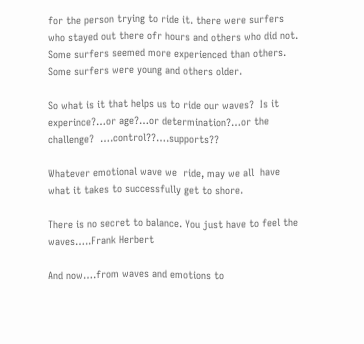for the person trying to ride it. there were surfers who stayed out there ofr hours and others who did not. Some surfers seemed more experienced than others. Some surfers were young and others older.

So what is it that helps us to ride our waves?  Is it experince?…or age?…or determination?…or the challenge?  ….control??….supports??

Whatever emotional wave we  ride, may we all  have what it takes to successfully get to shore.

There is no secret to balance. You just have to feel the waves…..Frank Herbert

And now….from waves and emotions to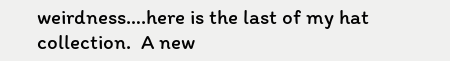weirdness….here is the last of my hat collection.  A new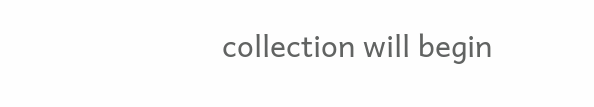collection will begin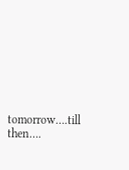tomorrow….till then….